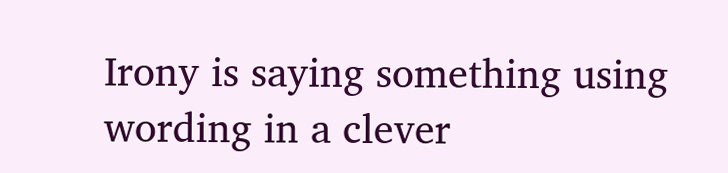Irony is saying something using wording in a clever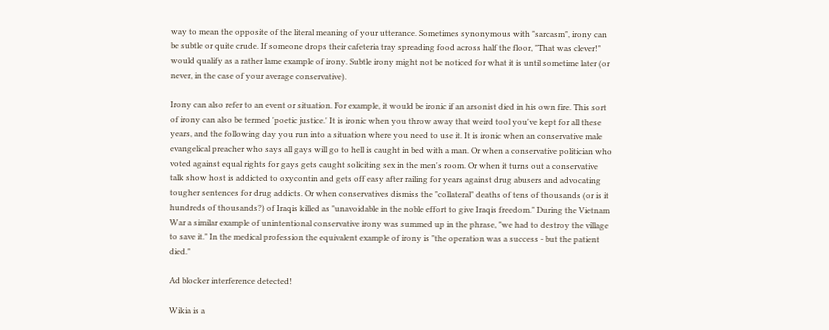way to mean the opposite of the literal meaning of your utterance. Sometimes synonymous with "sarcasm", irony can be subtle or quite crude. If someone drops their cafeteria tray spreading food across half the floor, "That was clever!" would qualify as a rather lame example of irony. Subtle irony might not be noticed for what it is until sometime later (or never, in the case of your average conservative).

Irony can also refer to an event or situation. For example, it would be ironic if an arsonist died in his own fire. This sort of irony can also be termed 'poetic justice.' It is ironic when you throw away that weird tool you've kept for all these years, and the following day you run into a situation where you need to use it. It is ironic when an conservative male evangelical preacher who says all gays will go to hell is caught in bed with a man. Or when a conservative politician who voted against equal rights for gays gets caught soliciting sex in the men's room. Or when it turns out a conservative talk show host is addicted to oxycontin and gets off easy after railing for years against drug abusers and advocating tougher sentences for drug addicts. Or when conservatives dismiss the "collateral" deaths of tens of thousands (or is it hundreds of thousands?) of Iraqis killed as "unavoidable in the noble effort to give Iraqis freedom." During the Vietnam War a similar example of unintentional conservative irony was summed up in the phrase, "we had to destroy the village to save it." In the medical profession the equivalent example of irony is "the operation was a success - but the patient died."

Ad blocker interference detected!

Wikia is a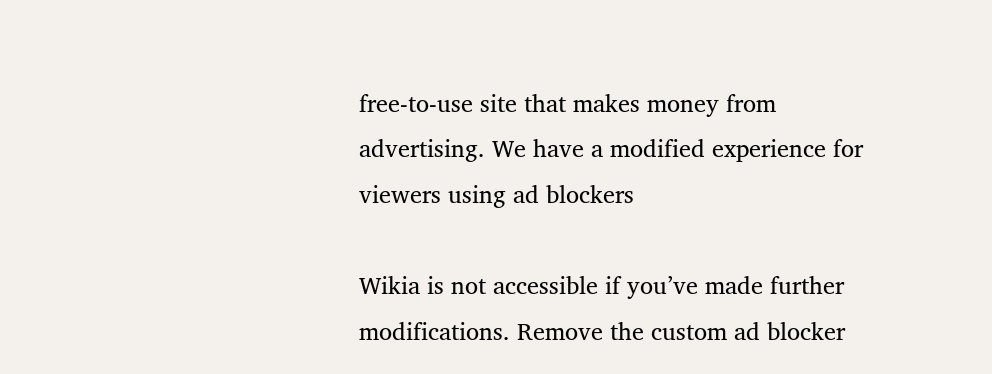free-to-use site that makes money from advertising. We have a modified experience for viewers using ad blockers

Wikia is not accessible if you’ve made further modifications. Remove the custom ad blocker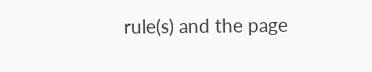rule(s) and the page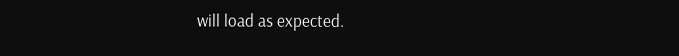will load as expected.